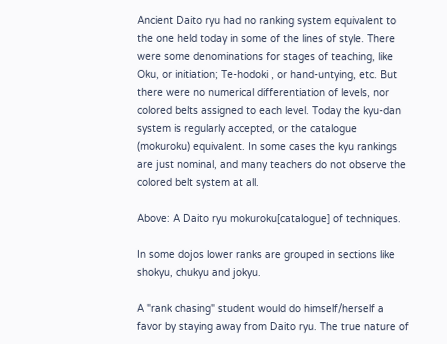Ancient Daito ryu had no ranking system equivalent to the one held today in some of the lines of style. There were some denominations for stages of teaching, like Oku, or initiation; Te-hodoki , or hand-untying, etc. But there were no numerical differentiation of levels, nor colored belts assigned to each level. Today the kyu-dan system is regularly accepted, or the catalogue (mokuroku) equivalent. In some cases the kyu rankings are just nominal, and many teachers do not observe the colored belt system at all.

Above: A Daito ryu mokuroku[catalogue] of techniques.

In some dojos lower ranks are grouped in sections like shokyu, chukyu and jokyu.

A "rank chasing" student would do himself/herself a favor by staying away from Daito ryu. The true nature of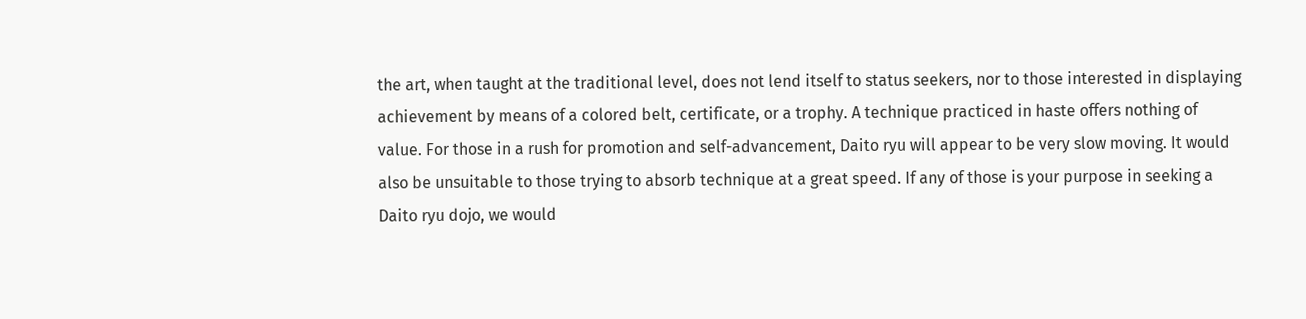the art, when taught at the traditional level, does not lend itself to status seekers, nor to those interested in displaying achievement by means of a colored belt, certificate, or a trophy. A technique practiced in haste offers nothing of value. For those in a rush for promotion and self-advancement, Daito ryu will appear to be very slow moving. It would also be unsuitable to those trying to absorb technique at a great speed. If any of those is your purpose in seeking a Daito ryu dojo, we would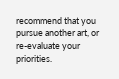recommend that you pursue another art, or re-evaluate your priorities.